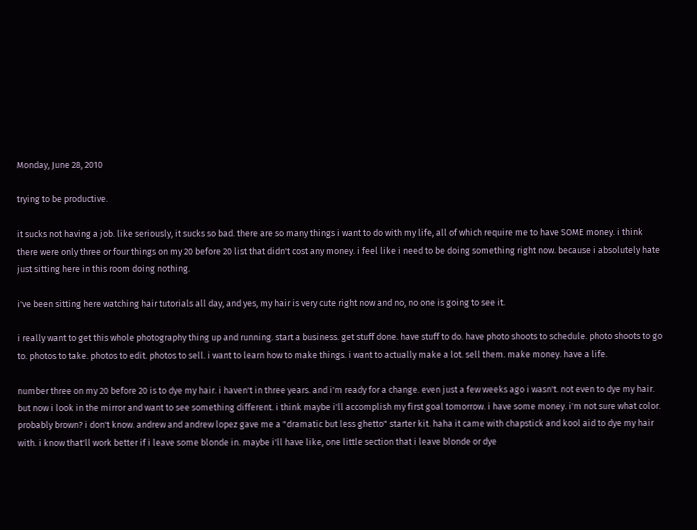Monday, June 28, 2010

trying to be productive.

it sucks not having a job. like seriously, it sucks so bad. there are so many things i want to do with my life, all of which require me to have SOME money. i think there were only three or four things on my 20 before 20 list that didn't cost any money. i feel like i need to be doing something right now. because i absolutely hate just sitting here in this room doing nothing.

i've been sitting here watching hair tutorials all day, and yes, my hair is very cute right now and no, no one is going to see it.

i really want to get this whole photography thing up and running. start a business. get stuff done. have stuff to do. have photo shoots to schedule. photo shoots to go to. photos to take. photos to edit. photos to sell. i want to learn how to make things. i want to actually make a lot. sell them. make money. have a life.

number three on my 20 before 20 is to dye my hair. i haven't in three years. and i'm ready for a change. even just a few weeks ago i wasn't. not even to dye my hair. but now i look in the mirror and want to see something different. i think maybe i'll accomplish my first goal tomorrow. i have some money. i'm not sure what color. probably brown? i don't know. andrew and andrew lopez gave me a "dramatic but less ghetto" starter kit. haha it came with chapstick and kool aid to dye my hair with. i know that'll work better if i leave some blonde in. maybe i'll have like, one little section that i leave blonde or dye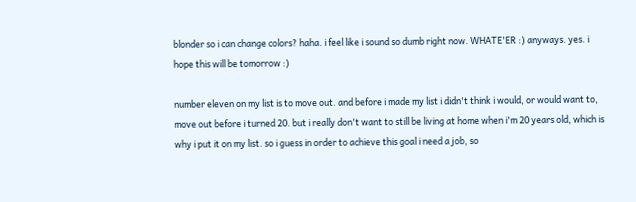blonder so i can change colors? haha. i feel like i sound so dumb right now. WHATE'ER :) anyways. yes. i hope this will be tomorrow :)

number eleven on my list is to move out. and before i made my list i didn't think i would, or would want to, move out before i turned 20. but i really don't want to still be living at home when i'm 20 years old, which is why i put it on my list. so i guess in order to achieve this goal i need a job, so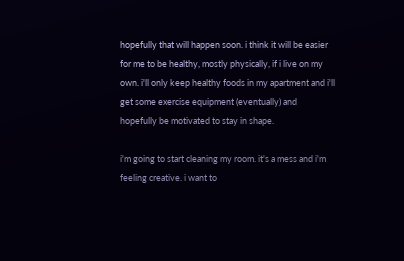hopefully that will happen soon. i think it will be easier for me to be healthy, mostly physically, if i live on my own. i'll only keep healthy foods in my apartment and i'll get some exercise equipment (eventually) and hopefully be motivated to stay in shape.

i'm going to start cleaning my room. it's a mess and i'm feeling creative. i want to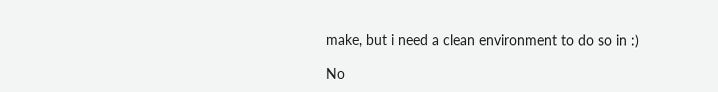make, but i need a clean environment to do so in :)

No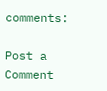comments:

Post a Comment